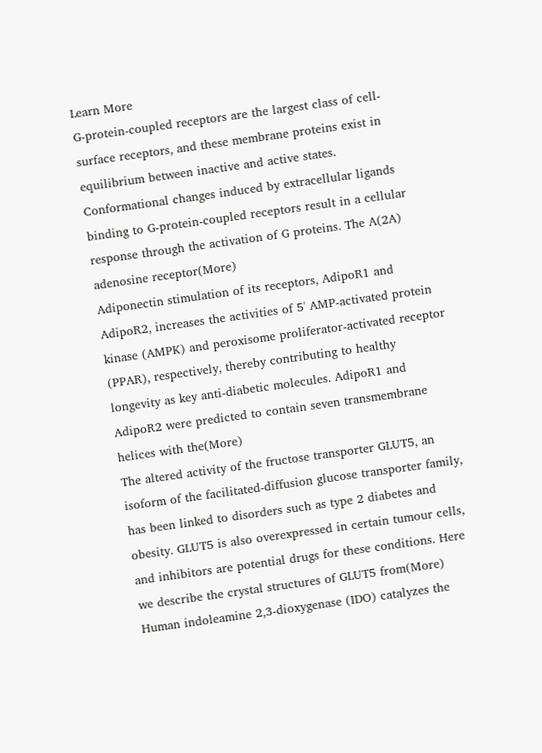Learn More
G-protein-coupled receptors are the largest class of cell-surface receptors, and these membrane proteins exist in equilibrium between inactive and active states. Conformational changes induced by extracellular ligands binding to G-protein-coupled receptors result in a cellular response through the activation of G proteins. The A(2A) adenosine receptor(More)
Adiponectin stimulation of its receptors, AdipoR1 and AdipoR2, increases the activities of 5' AMP-activated protein kinase (AMPK) and peroxisome proliferator-activated receptor (PPAR), respectively, thereby contributing to healthy longevity as key anti-diabetic molecules. AdipoR1 and AdipoR2 were predicted to contain seven transmembrane helices with the(More)
The altered activity of the fructose transporter GLUT5, an isoform of the facilitated-diffusion glucose transporter family, has been linked to disorders such as type 2 diabetes and obesity. GLUT5 is also overexpressed in certain tumour cells, and inhibitors are potential drugs for these conditions. Here we describe the crystal structures of GLUT5 from(More)
Human indoleamine 2,3-dioxygenase (IDO) catalyzes the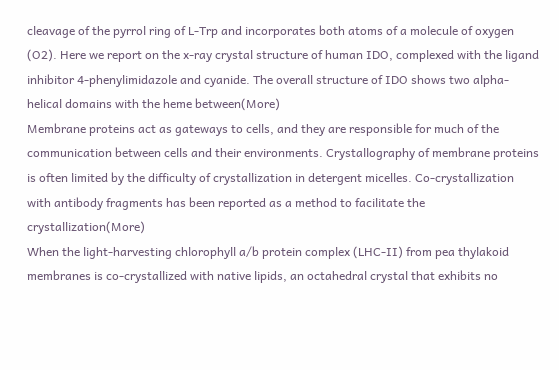cleavage of the pyrrol ring of L-Trp and incorporates both atoms of a molecule of oxygen (O2). Here we report on the x-ray crystal structure of human IDO, complexed with the ligand inhibitor 4-phenylimidazole and cyanide. The overall structure of IDO shows two alpha-helical domains with the heme between(More)
Membrane proteins act as gateways to cells, and they are responsible for much of the communication between cells and their environments. Crystallography of membrane proteins is often limited by the difficulty of crystallization in detergent micelles. Co-crystallization with antibody fragments has been reported as a method to facilitate the crystallization(More)
When the light-harvesting chlorophyll a/b protein complex (LHC-II) from pea thylakoid membranes is co-crystallized with native lipids, an octahedral crystal that exhibits no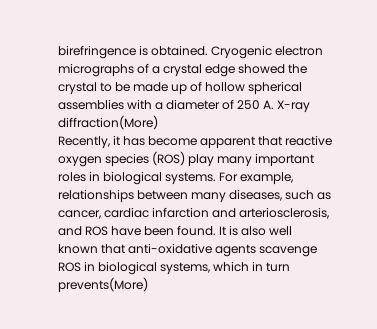birefringence is obtained. Cryogenic electron micrographs of a crystal edge showed the crystal to be made up of hollow spherical assemblies with a diameter of 250 A. X-ray diffraction(More)
Recently, it has become apparent that reactive oxygen species (ROS) play many important roles in biological systems. For example, relationships between many diseases, such as cancer, cardiac infarction and arteriosclerosis, and ROS have been found. It is also well known that anti-oxidative agents scavenge ROS in biological systems, which in turn prevents(More)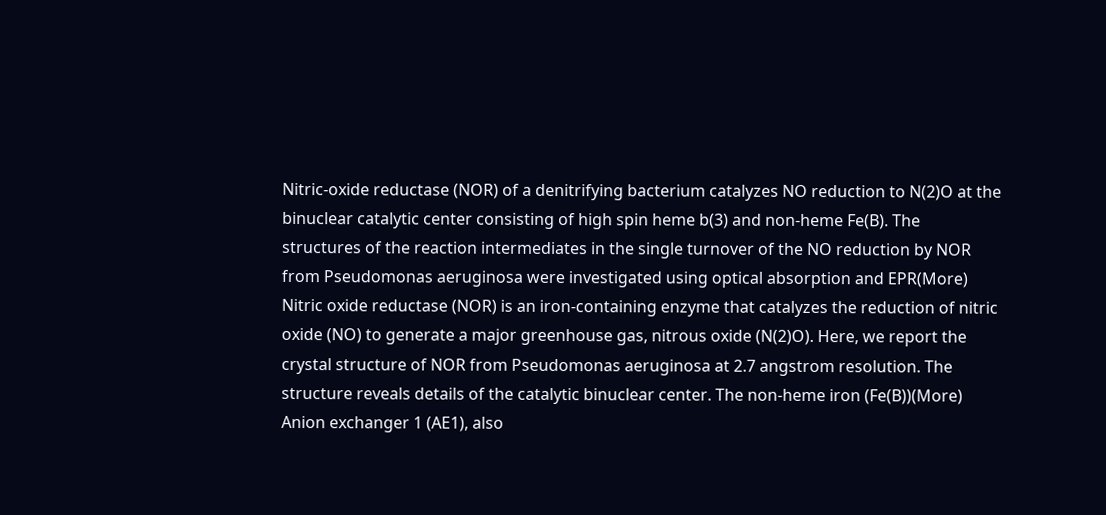Nitric-oxide reductase (NOR) of a denitrifying bacterium catalyzes NO reduction to N(2)O at the binuclear catalytic center consisting of high spin heme b(3) and non-heme Fe(B). The structures of the reaction intermediates in the single turnover of the NO reduction by NOR from Pseudomonas aeruginosa were investigated using optical absorption and EPR(More)
Nitric oxide reductase (NOR) is an iron-containing enzyme that catalyzes the reduction of nitric oxide (NO) to generate a major greenhouse gas, nitrous oxide (N(2)O). Here, we report the crystal structure of NOR from Pseudomonas aeruginosa at 2.7 angstrom resolution. The structure reveals details of the catalytic binuclear center. The non-heme iron (Fe(B))(More)
Anion exchanger 1 (AE1), also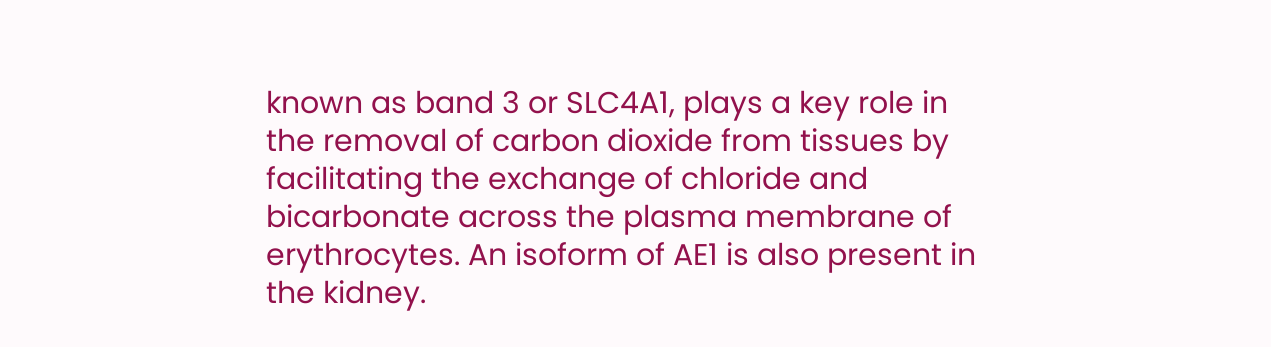known as band 3 or SLC4A1, plays a key role in the removal of carbon dioxide from tissues by facilitating the exchange of chloride and bicarbonate across the plasma membrane of erythrocytes. An isoform of AE1 is also present in the kidney.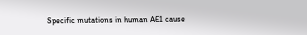Specific mutations in human AE1 cause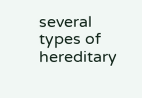several types of hereditary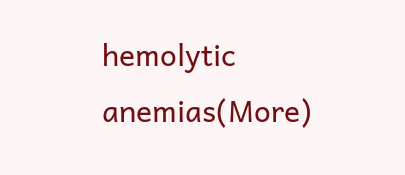hemolytic anemias(More)